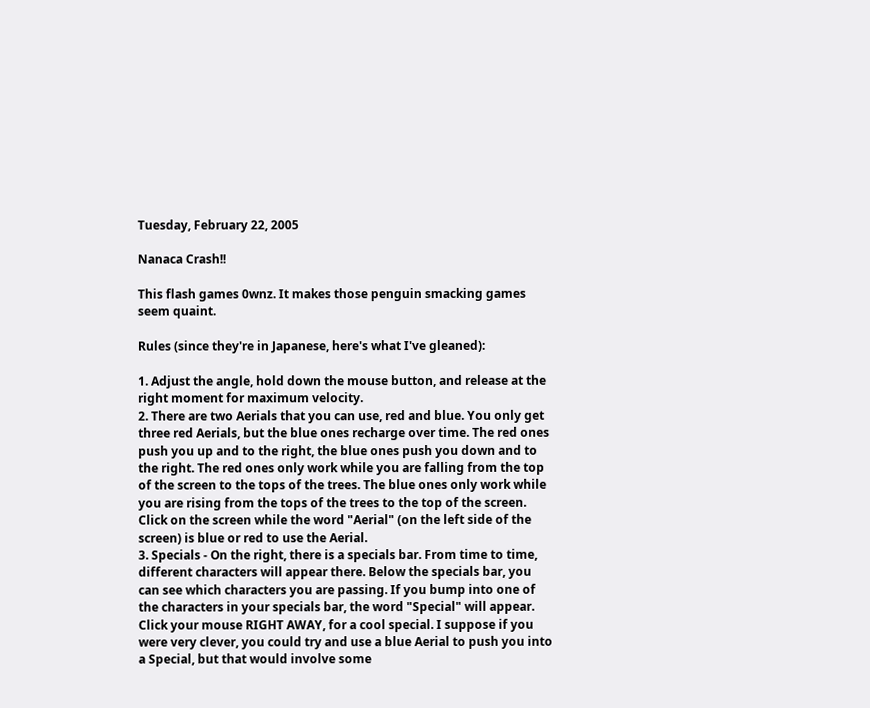Tuesday, February 22, 2005

Nanaca Crash!!

This flash games 0wnz. It makes those penguin smacking games seem quaint.

Rules (since they're in Japanese, here's what I've gleaned):

1. Adjust the angle, hold down the mouse button, and release at the right moment for maximum velocity.
2. There are two Aerials that you can use, red and blue. You only get three red Aerials, but the blue ones recharge over time. The red ones push you up and to the right, the blue ones push you down and to the right. The red ones only work while you are falling from the top of the screen to the tops of the trees. The blue ones only work while you are rising from the tops of the trees to the top of the screen. Click on the screen while the word "Aerial" (on the left side of the screen) is blue or red to use the Aerial.
3. Specials - On the right, there is a specials bar. From time to time, different characters will appear there. Below the specials bar, you can see which characters you are passing. If you bump into one of the characters in your specials bar, the word "Special" will appear. Click your mouse RIGHT AWAY, for a cool special. I suppose if you were very clever, you could try and use a blue Aerial to push you into a Special, but that would involve some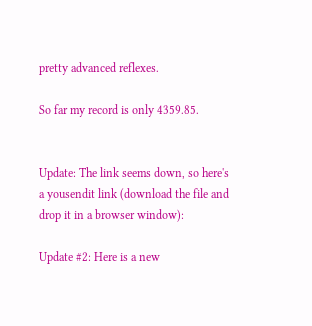pretty advanced reflexes.

So far my record is only 4359.85.


Update: The link seems down, so here's a yousendit link (download the file and drop it in a browser window):

Update #2: Here is a new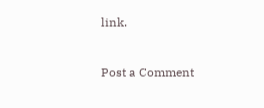link.


Post a Comment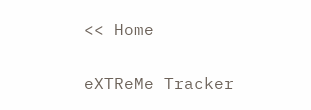<< Home

eXTReMe Tracker